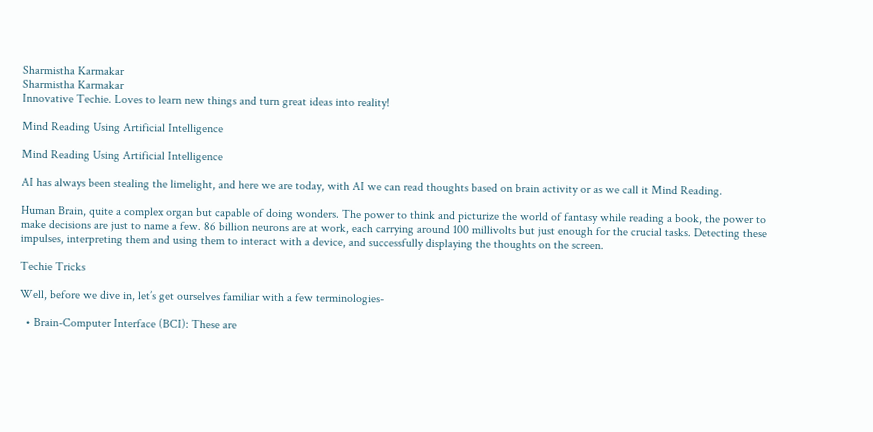Sharmistha Karmakar
Sharmistha Karmakar
Innovative Techie. Loves to learn new things and turn great ideas into reality!

Mind Reading Using Artificial Intelligence

Mind Reading Using Artificial Intelligence

AI has always been stealing the limelight, and here we are today, with AI we can read thoughts based on brain activity or as we call it Mind Reading.

Human Brain, quite a complex organ but capable of doing wonders. The power to think and picturize the world of fantasy while reading a book, the power to make decisions are just to name a few. 86 billion neurons are at work, each carrying around 100 millivolts but just enough for the crucial tasks. Detecting these impulses, interpreting them and using them to interact with a device, and successfully displaying the thoughts on the screen.

Techie Tricks

Well, before we dive in, let’s get ourselves familiar with a few terminologies-

  • Brain-Computer Interface (BCI): These are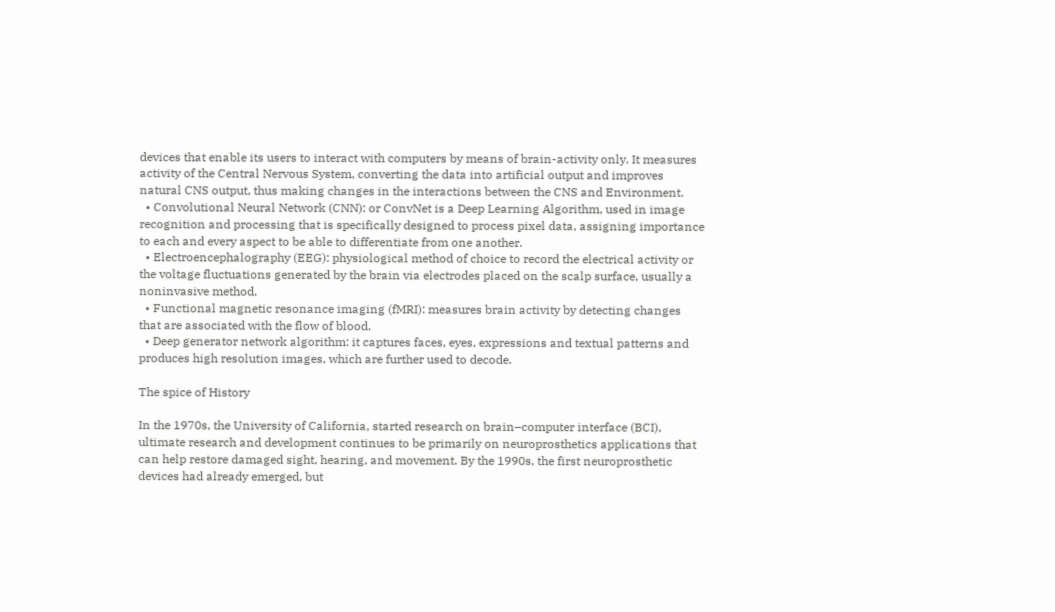devices that enable its users to interact with computers by means of brain-activity only. It measures activity of the Central Nervous System, converting the data into artificial output and improves natural CNS output, thus making changes in the interactions between the CNS and Environment.
  • Convolutional Neural Network (CNN): or ConvNet is a Deep Learning Algorithm, used in image recognition and processing that is specifically designed to process pixel data, assigning importance to each and every aspect to be able to differentiate from one another.
  • Electroencephalography (EEG): physiological method of choice to record the electrical activity or the voltage fluctuations generated by the brain via electrodes placed on the scalp surface, usually a noninvasive method.
  • Functional magnetic resonance imaging (fMRI): measures brain activity by detecting changes that are associated with the flow of blood.
  • Deep generator network algorithm: it captures faces, eyes, expressions and textual patterns and produces high resolution images, which are further used to decode.

The spice of History

In the 1970s, the University of California, started research on brain–computer interface (BCI), ultimate research and development continues to be primarily on neuroprosthetics applications that can help restore damaged sight, hearing, and movement. By the 1990s, the first neuroprosthetic devices had already emerged, but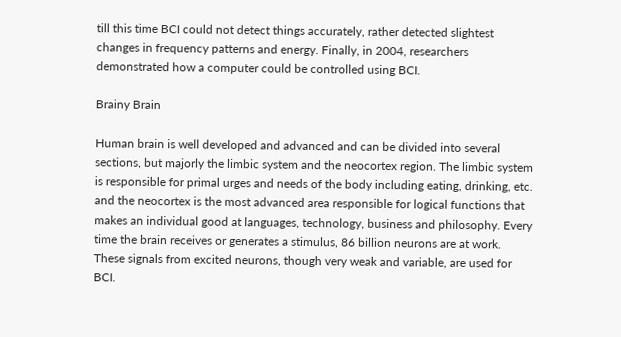till this time BCI could not detect things accurately, rather detected slightest changes in frequency patterns and energy. Finally, in 2004, researchers demonstrated how a computer could be controlled using BCI.

Brainy Brain

Human brain is well developed and advanced and can be divided into several sections, but majorly the limbic system and the neocortex region. The limbic system is responsible for primal urges and needs of the body including eating, drinking, etc. and the neocortex is the most advanced area responsible for logical functions that makes an individual good at languages, technology, business and philosophy. Every time the brain receives or generates a stimulus, 86 billion neurons are at work. These signals from excited neurons, though very weak and variable, are used for BCI.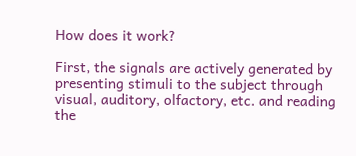How does it work?

First, the signals are actively generated by presenting stimuli to the subject through visual, auditory, olfactory, etc. and reading the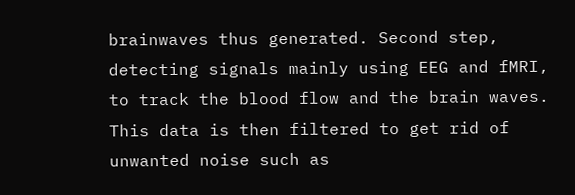brainwaves thus generated. Second step, detecting signals mainly using EEG and fMRI, to track the blood flow and the brain waves. This data is then filtered to get rid of unwanted noise such as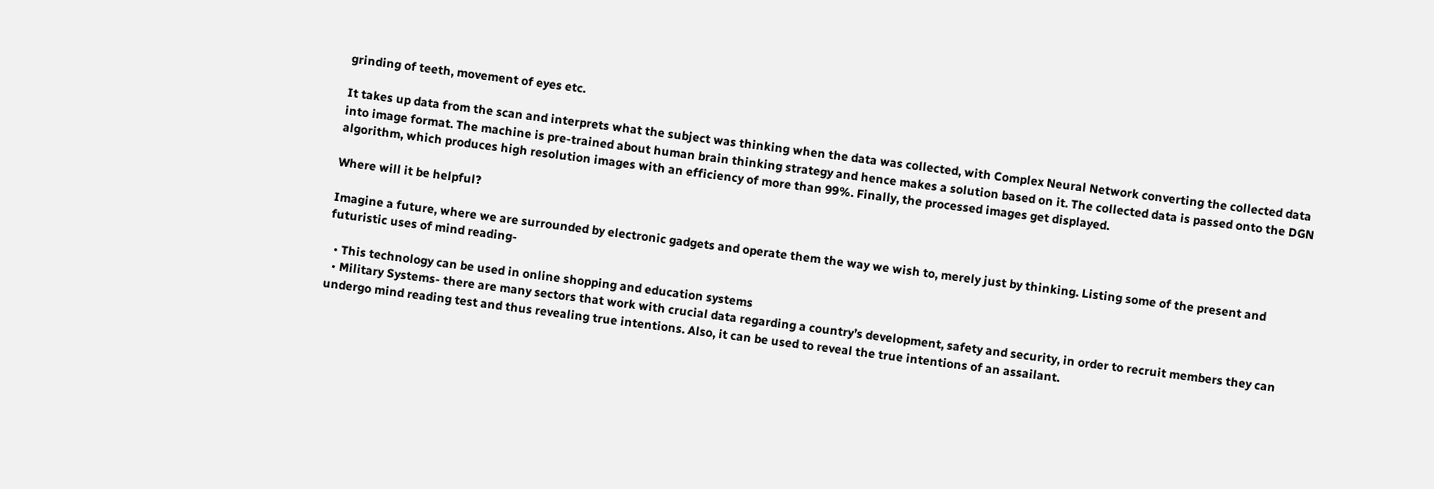grinding of teeth, movement of eyes etc.

It takes up data from the scan and interprets what the subject was thinking when the data was collected, with Complex Neural Network converting the collected data into image format. The machine is pre-trained about human brain thinking strategy and hence makes a solution based on it. The collected data is passed onto the DGN algorithm, which produces high resolution images with an efficiency of more than 99%. Finally, the processed images get displayed.

Where will it be helpful?

Imagine a future, where we are surrounded by electronic gadgets and operate them the way we wish to, merely just by thinking. Listing some of the present and futuristic uses of mind reading-

  • This technology can be used in online shopping and education systems
  • Military Systems- there are many sectors that work with crucial data regarding a country’s development, safety and security, in order to recruit members they can undergo mind reading test and thus revealing true intentions. Also, it can be used to reveal the true intentions of an assailant.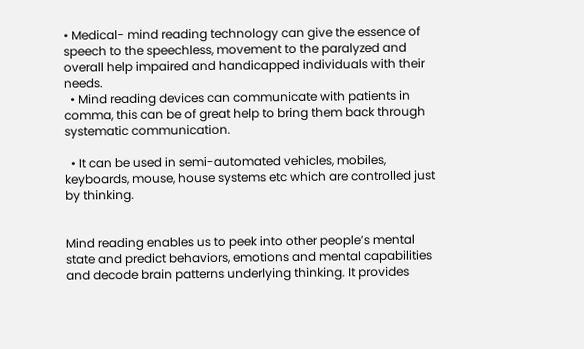• Medical- mind reading technology can give the essence of speech to the speechless, movement to the paralyzed and overall help impaired and handicapped individuals with their needs.
  • Mind reading devices can communicate with patients in comma, this can be of great help to bring them back through systematic communication.

  • It can be used in semi-automated vehicles, mobiles, keyboards, mouse, house systems etc which are controlled just by thinking.


Mind reading enables us to peek into other people’s mental state and predict behaviors, emotions and mental capabilities and decode brain patterns underlying thinking. It provides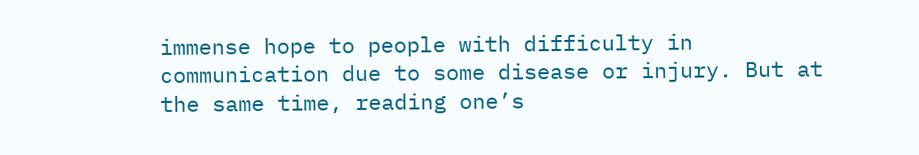immense hope to people with difficulty in communication due to some disease or injury. But at the same time, reading one’s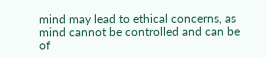mind may lead to ethical concerns, as mind cannot be controlled and can be of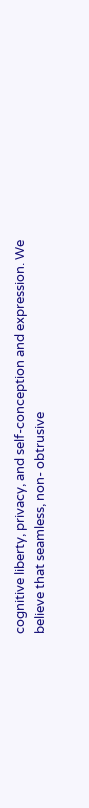cognitive liberty, privacy, and self-conception and expression. We believe that seamless, non- obtrusive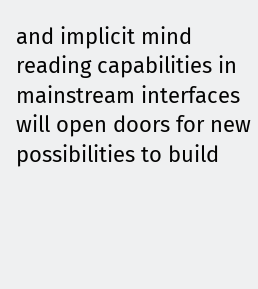and implicit mind reading capabilities in mainstream interfaces will open doors for new possibilities to build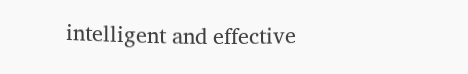intelligent and effective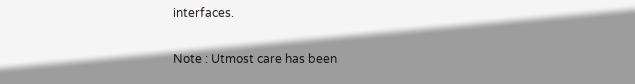interfaces.


Note : Utmost care has been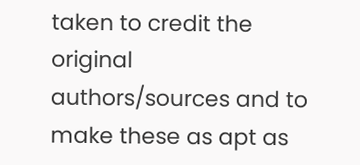taken to credit the original authors/sources and to make these as apt as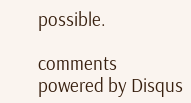possible.

comments powered by Disqus